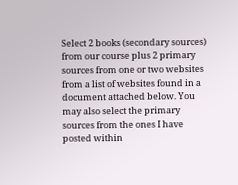Select 2 books (secondary sources) from our course plus 2 primary sources from one or two websites from a list of websites found in a document attached below. You may also select the primary sources from the ones I have posted within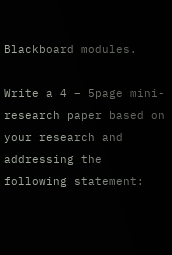Blackboard modules.

Write a 4 – 5page mini-research paper based on your research and addressing the following statement: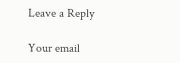Leave a Reply

Your email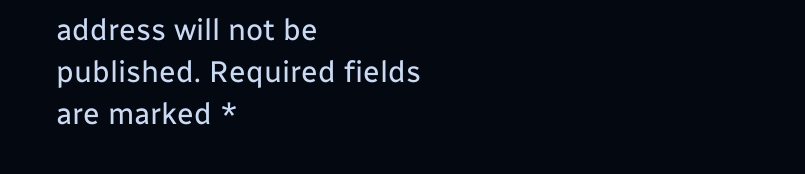address will not be published. Required fields are marked *